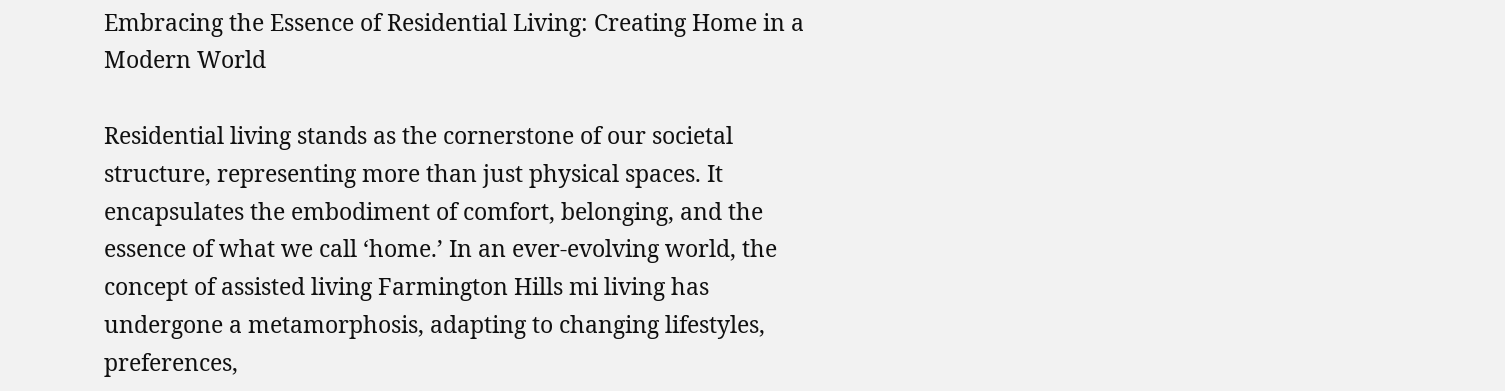Embracing the Essence of Residential Living: Creating Home in a Modern World

Residential living stands as the cornerstone of our societal structure, representing more than just physical spaces. It encapsulates the embodiment of comfort, belonging, and the essence of what we call ‘home.’ In an ever-evolving world, the concept of assisted living Farmington Hills mi living has undergone a metamorphosis, adapting to changing lifestyles, preferences,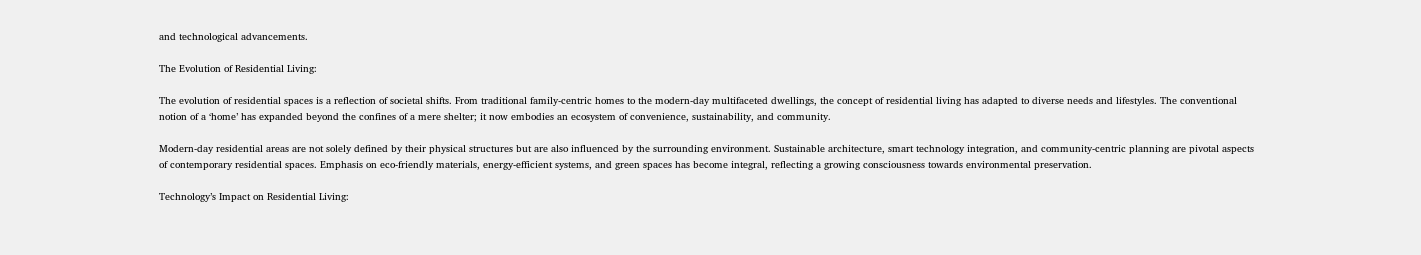and technological advancements.

The Evolution of Residential Living:

The evolution of residential spaces is a reflection of societal shifts. From traditional family-centric homes to the modern-day multifaceted dwellings, the concept of residential living has adapted to diverse needs and lifestyles. The conventional notion of a ‘home’ has expanded beyond the confines of a mere shelter; it now embodies an ecosystem of convenience, sustainability, and community.

Modern-day residential areas are not solely defined by their physical structures but are also influenced by the surrounding environment. Sustainable architecture, smart technology integration, and community-centric planning are pivotal aspects of contemporary residential spaces. Emphasis on eco-friendly materials, energy-efficient systems, and green spaces has become integral, reflecting a growing consciousness towards environmental preservation.

Technology’s Impact on Residential Living: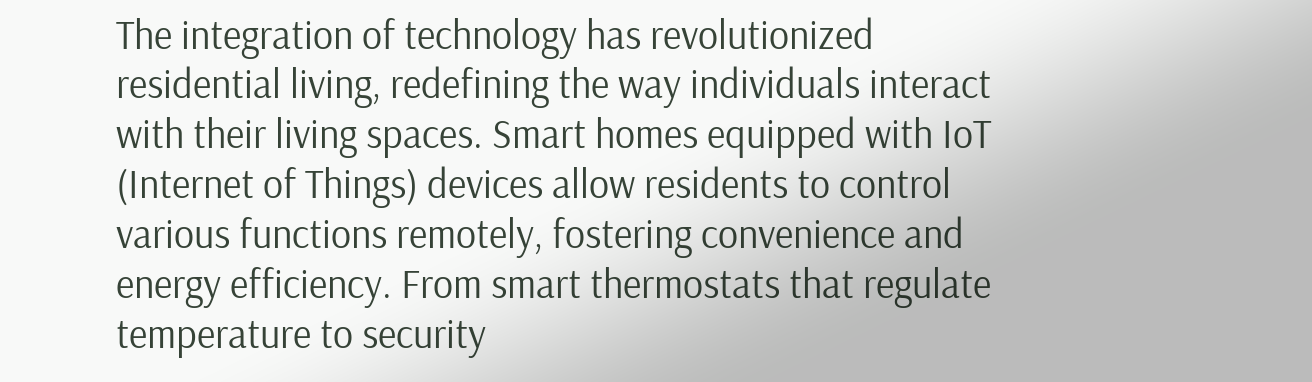The integration of technology has revolutionized residential living, redefining the way individuals interact with their living spaces. Smart homes equipped with IoT (Internet of Things) devices allow residents to control various functions remotely, fostering convenience and energy efficiency. From smart thermostats that regulate temperature to security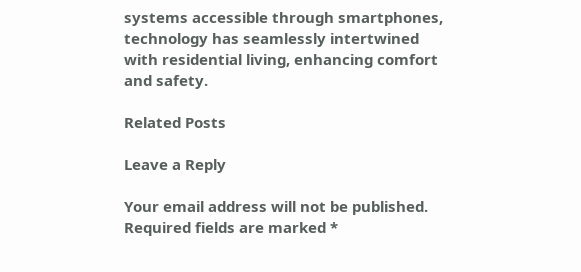systems accessible through smartphones, technology has seamlessly intertwined with residential living, enhancing comfort and safety.

Related Posts

Leave a Reply

Your email address will not be published. Required fields are marked *